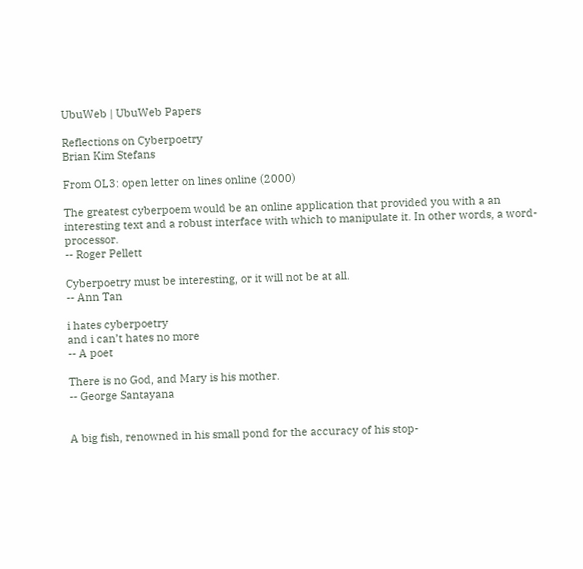UbuWeb | UbuWeb Papers

Reflections on Cyberpoetry
Brian Kim Stefans

From OL3: open letter on lines online (2000)

The greatest cyberpoem would be an online application that provided you with a an interesting text and a robust interface with which to manipulate it. In other words, a word-processor.
-- Roger Pellett

Cyberpoetry must be interesting, or it will not be at all.
-- Ann Tan

i hates cyberpoetry
and i can’t hates no more
-- A poet

There is no God, and Mary is his mother.
-- George Santayana


A big fish, renowned in his small pond for the accuracy of his stop-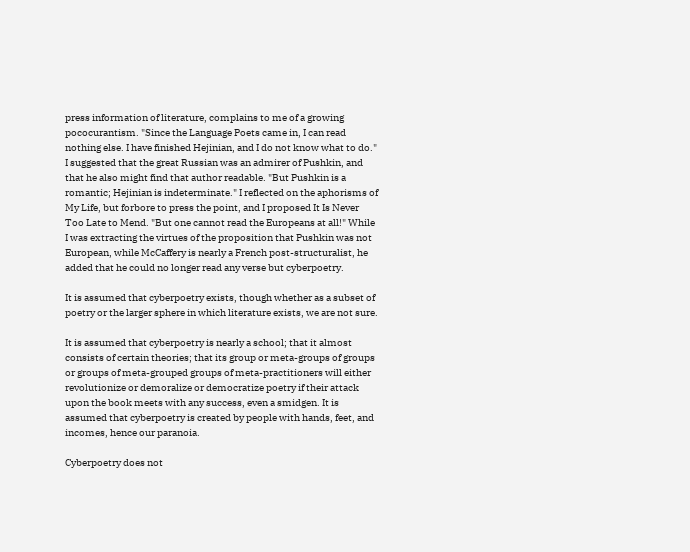press information of literature, complains to me of a growing pococurantism. "Since the Language Poets came in, I can read nothing else. I have finished Hejinian, and I do not know what to do." I suggested that the great Russian was an admirer of Pushkin, and that he also might find that author readable. "But Pushkin is a romantic; Hejinian is indeterminate." I reflected on the aphorisms of My Life, but forbore to press the point, and I proposed It Is Never Too Late to Mend. "But one cannot read the Europeans at all!" While I was extracting the virtues of the proposition that Pushkin was not European, while McCaffery is nearly a French post-structuralist, he added that he could no longer read any verse but cyberpoetry.

It is assumed that cyberpoetry exists, though whether as a subset of poetry or the larger sphere in which literature exists, we are not sure.

It is assumed that cyberpoetry is nearly a school; that it almost consists of certain theories; that its group or meta-groups of groups or groups of meta-grouped groups of meta-practitioners will either revolutionize or demoralize or democratize poetry if their attack upon the book meets with any success, even a smidgen. It is assumed that cyberpoetry is created by people with hands, feet, and incomes, hence our paranoia.

Cyberpoetry does not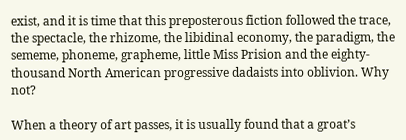exist, and it is time that this preposterous fiction followed the trace, the spectacle, the rhizome, the libidinal economy, the paradigm, the sememe, phoneme, grapheme, little Miss Prision and the eighty-thousand North American progressive dadaists into oblivion. Why not?

When a theory of art passes, it is usually found that a groat’s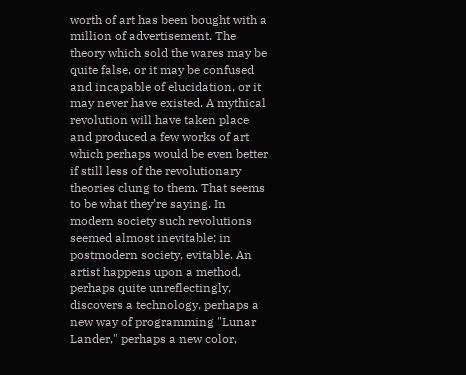worth of art has been bought with a million of advertisement. The theory which sold the wares may be quite false, or it may be confused and incapable of elucidation, or it may never have existed. A mythical revolution will have taken place and produced a few works of art which perhaps would be even better if still less of the revolutionary theories clung to them. That seems to be what they’re saying. In modern society such revolutions seemed almost inevitable; in postmodern society, evitable. An artist happens upon a method, perhaps quite unreflectingly, discovers a technology, perhaps a new way of programming "Lunar Lander," perhaps a new color,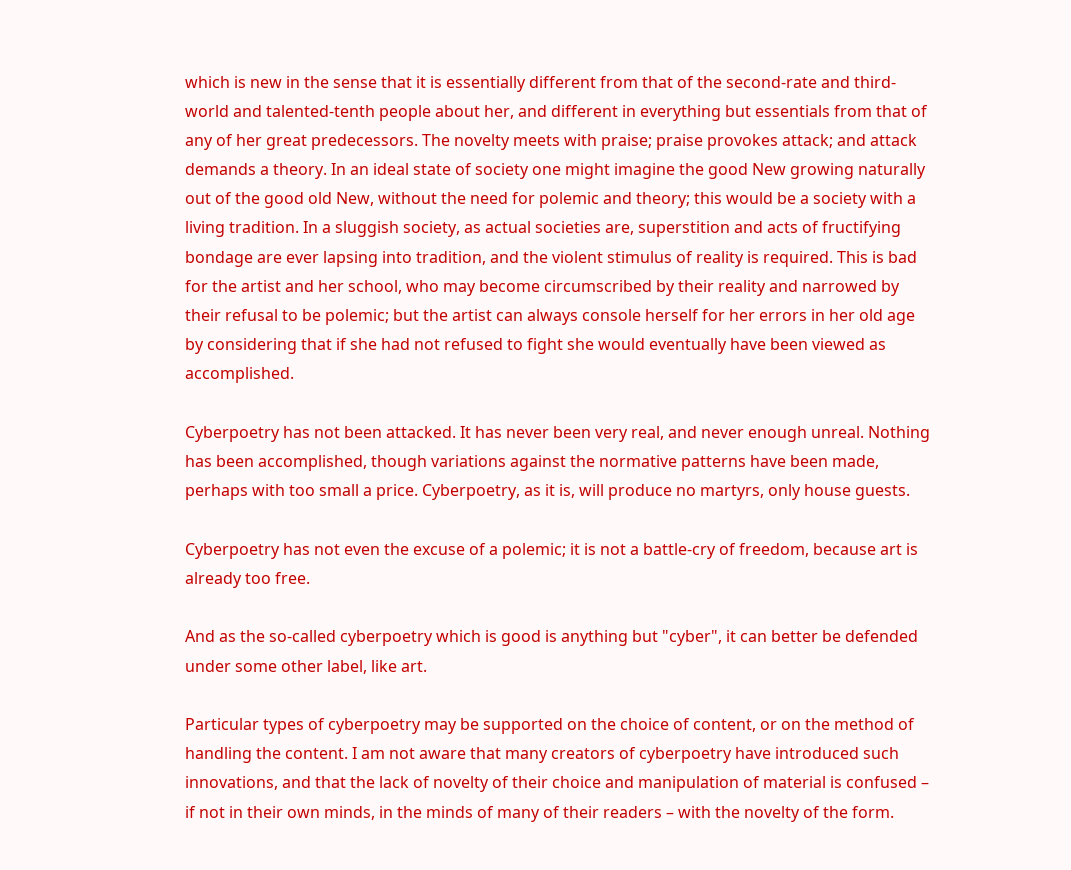which is new in the sense that it is essentially different from that of the second-rate and third-world and talented-tenth people about her, and different in everything but essentials from that of any of her great predecessors. The novelty meets with praise; praise provokes attack; and attack demands a theory. In an ideal state of society one might imagine the good New growing naturally out of the good old New, without the need for polemic and theory; this would be a society with a living tradition. In a sluggish society, as actual societies are, superstition and acts of fructifying bondage are ever lapsing into tradition, and the violent stimulus of reality is required. This is bad for the artist and her school, who may become circumscribed by their reality and narrowed by their refusal to be polemic; but the artist can always console herself for her errors in her old age by considering that if she had not refused to fight she would eventually have been viewed as accomplished.

Cyberpoetry has not been attacked. It has never been very real, and never enough unreal. Nothing has been accomplished, though variations against the normative patterns have been made, perhaps with too small a price. Cyberpoetry, as it is, will produce no martyrs, only house guests.

Cyberpoetry has not even the excuse of a polemic; it is not a battle-cry of freedom, because art is already too free.

And as the so-called cyberpoetry which is good is anything but "cyber", it can better be defended under some other label, like art.

Particular types of cyberpoetry may be supported on the choice of content, or on the method of handling the content. I am not aware that many creators of cyberpoetry have introduced such innovations, and that the lack of novelty of their choice and manipulation of material is confused – if not in their own minds, in the minds of many of their readers – with the novelty of the form.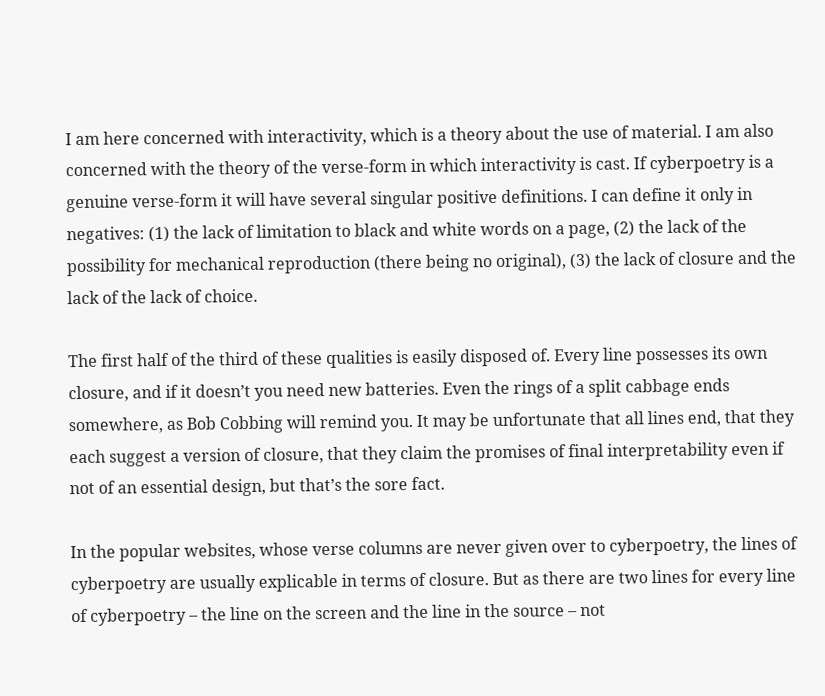I am here concerned with interactivity, which is a theory about the use of material. I am also concerned with the theory of the verse-form in which interactivity is cast. If cyberpoetry is a genuine verse-form it will have several singular positive definitions. I can define it only in negatives: (1) the lack of limitation to black and white words on a page, (2) the lack of the possibility for mechanical reproduction (there being no original), (3) the lack of closure and the lack of the lack of choice.

The first half of the third of these qualities is easily disposed of. Every line possesses its own closure, and if it doesn’t you need new batteries. Even the rings of a split cabbage ends somewhere, as Bob Cobbing will remind you. It may be unfortunate that all lines end, that they each suggest a version of closure, that they claim the promises of final interpretability even if not of an essential design, but that’s the sore fact.

In the popular websites, whose verse columns are never given over to cyberpoetry, the lines of cyberpoetry are usually explicable in terms of closure. But as there are two lines for every line of cyberpoetry – the line on the screen and the line in the source – not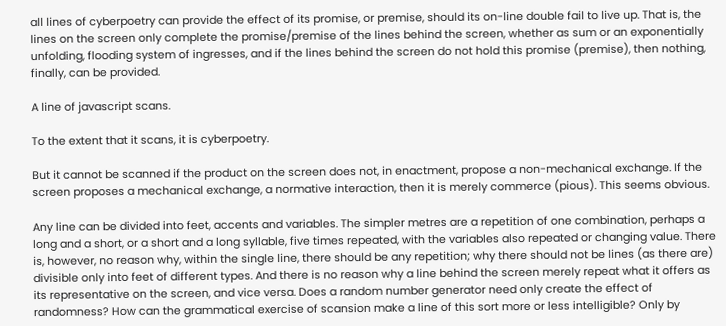all lines of cyberpoetry can provide the effect of its promise, or premise, should its on-line double fail to live up. That is, the lines on the screen only complete the promise/premise of the lines behind the screen, whether as sum or an exponentially unfolding, flooding system of ingresses, and if the lines behind the screen do not hold this promise (premise), then nothing, finally, can be provided.

A line of javascript scans.

To the extent that it scans, it is cyberpoetry.

But it cannot be scanned if the product on the screen does not, in enactment, propose a non-mechanical exchange. If the screen proposes a mechanical exchange, a normative interaction, then it is merely commerce (pious). This seems obvious.

Any line can be divided into feet, accents and variables. The simpler metres are a repetition of one combination, perhaps a long and a short, or a short and a long syllable, five times repeated, with the variables also repeated or changing value. There is, however, no reason why, within the single line, there should be any repetition; why there should not be lines (as there are) divisible only into feet of different types. And there is no reason why a line behind the screen merely repeat what it offers as its representative on the screen, and vice versa. Does a random number generator need only create the effect of randomness? How can the grammatical exercise of scansion make a line of this sort more or less intelligible? Only by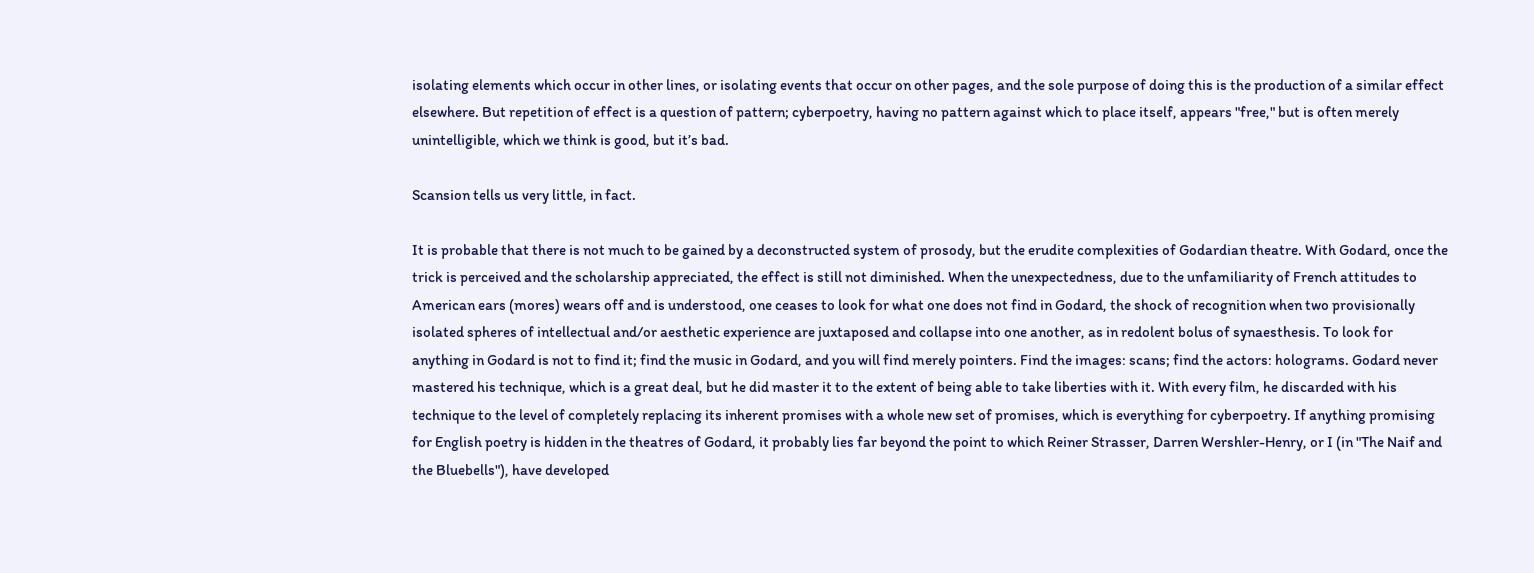isolating elements which occur in other lines, or isolating events that occur on other pages, and the sole purpose of doing this is the production of a similar effect elsewhere. But repetition of effect is a question of pattern; cyberpoetry, having no pattern against which to place itself, appears "free," but is often merely unintelligible, which we think is good, but it’s bad.

Scansion tells us very little, in fact.

It is probable that there is not much to be gained by a deconstructed system of prosody, but the erudite complexities of Godardian theatre. With Godard, once the trick is perceived and the scholarship appreciated, the effect is still not diminished. When the unexpectedness, due to the unfamiliarity of French attitudes to American ears (mores) wears off and is understood, one ceases to look for what one does not find in Godard, the shock of recognition when two provisionally isolated spheres of intellectual and/or aesthetic experience are juxtaposed and collapse into one another, as in redolent bolus of synaesthesis. To look for anything in Godard is not to find it; find the music in Godard, and you will find merely pointers. Find the images: scans; find the actors: holograms. Godard never mastered his technique, which is a great deal, but he did master it to the extent of being able to take liberties with it. With every film, he discarded with his technique to the level of completely replacing its inherent promises with a whole new set of promises, which is everything for cyberpoetry. If anything promising for English poetry is hidden in the theatres of Godard, it probably lies far beyond the point to which Reiner Strasser, Darren Wershler-Henry, or I (in "The Naif and the Bluebells"), have developed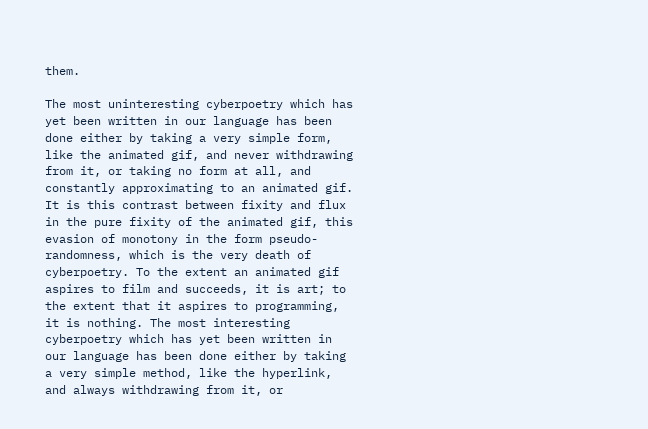them.

The most uninteresting cyberpoetry which has yet been written in our language has been done either by taking a very simple form, like the animated gif, and never withdrawing from it, or taking no form at all, and constantly approximating to an animated gif. It is this contrast between fixity and flux in the pure fixity of the animated gif, this evasion of monotony in the form pseudo-randomness, which is the very death of cyberpoetry. To the extent an animated gif aspires to film and succeeds, it is art; to the extent that it aspires to programming, it is nothing. The most interesting cyberpoetry which has yet been written in our language has been done either by taking a very simple method, like the hyperlink, and always withdrawing from it, or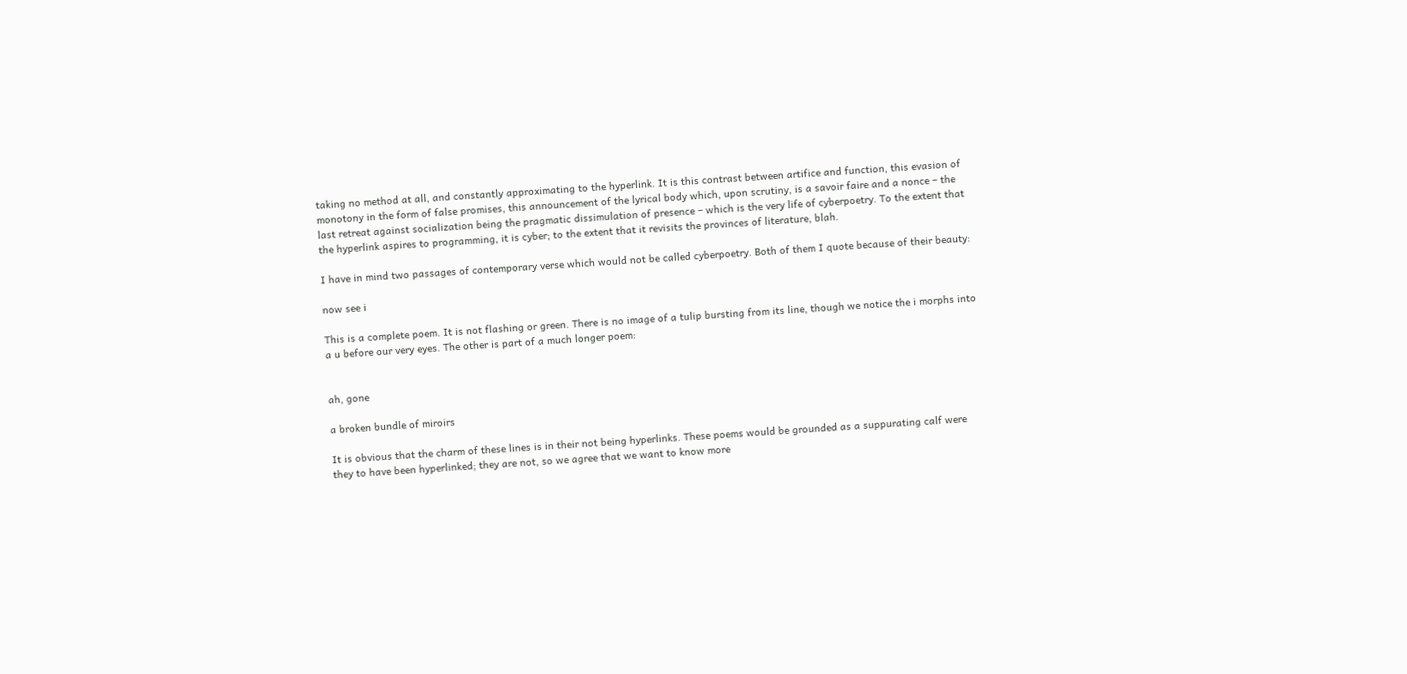taking no method at all, and constantly approximating to the hyperlink. It is this contrast between artifice and function, this evasion of monotony in the form of false promises, this announcement of the lyrical body which, upon scrutiny, is a savoir faire and a nonce – the last retreat against socialization being the pragmatic dissimulation of presence – which is the very life of cyberpoetry. To the extent that the hyperlink aspires to programming, it is cyber; to the extent that it revisits the provinces of literature, blah.

I have in mind two passages of contemporary verse which would not be called cyberpoetry. Both of them I quote because of their beauty:

now see i

This is a complete poem. It is not flashing or green. There is no image of a tulip bursting from its line, though we notice the i morphs into a u before our very eyes. The other is part of a much longer poem:


ah, gone

a broken bundle of miroirs

It is obvious that the charm of these lines is in their not being hyperlinks. These poems would be grounded as a suppurating calf were they to have been hyperlinked; they are not, so we agree that we want to know more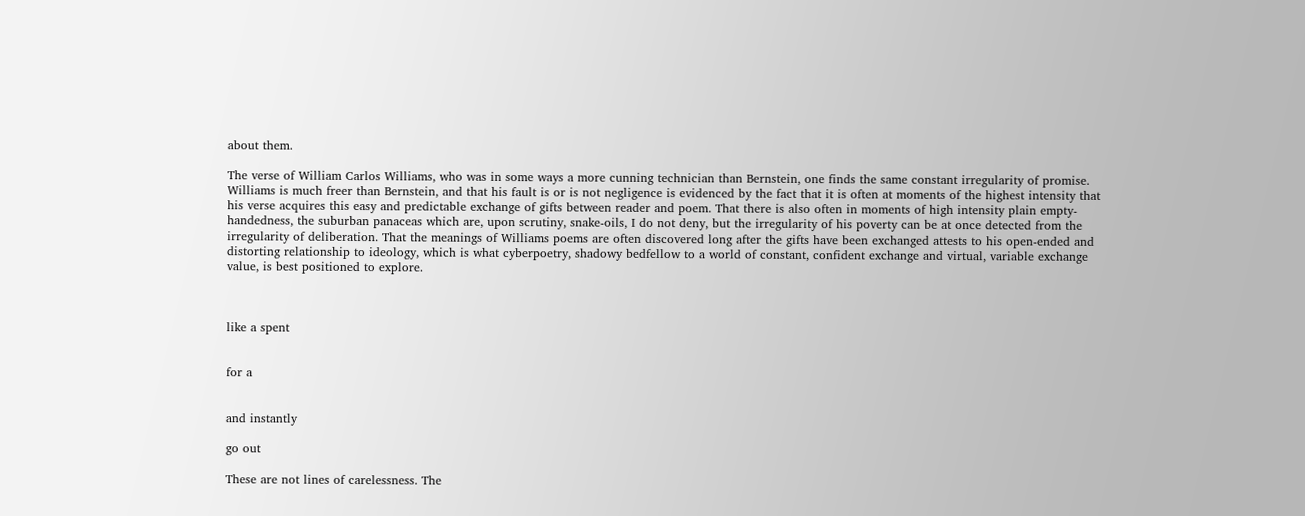about them.

The verse of William Carlos Williams, who was in some ways a more cunning technician than Bernstein, one finds the same constant irregularity of promise. Williams is much freer than Bernstein, and that his fault is or is not negligence is evidenced by the fact that it is often at moments of the highest intensity that his verse acquires this easy and predictable exchange of gifts between reader and poem. That there is also often in moments of high intensity plain empty-handedness, the suburban panaceas which are, upon scrutiny, snake-oils, I do not deny, but the irregularity of his poverty can be at once detected from the irregularity of deliberation. That the meanings of Williams poems are often discovered long after the gifts have been exchanged attests to his open-ended and distorting relationship to ideology, which is what cyberpoetry, shadowy bedfellow to a world of constant, confident exchange and virtual, variable exchange value, is best positioned to explore.



like a spent


for a


and instantly

go out

These are not lines of carelessness. The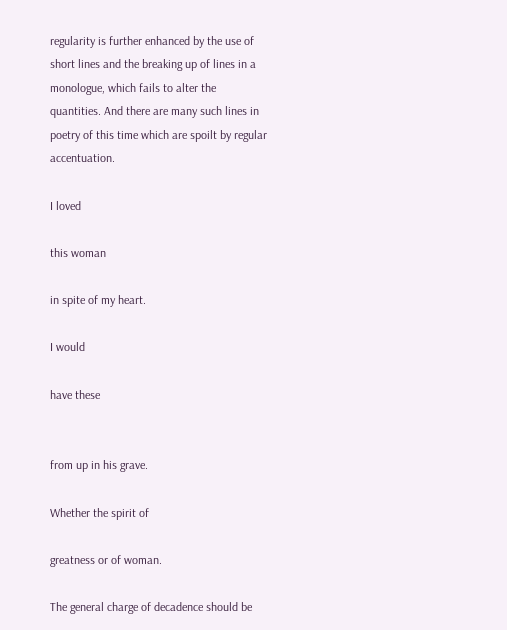regularity is further enhanced by the use of short lines and the breaking up of lines in a monologue, which fails to alter the quantities. And there are many such lines in poetry of this time which are spoilt by regular accentuation.

I loved

this woman

in spite of my heart.

I would

have these


from up in his grave.

Whether the spirit of

greatness or of woman.

The general charge of decadence should be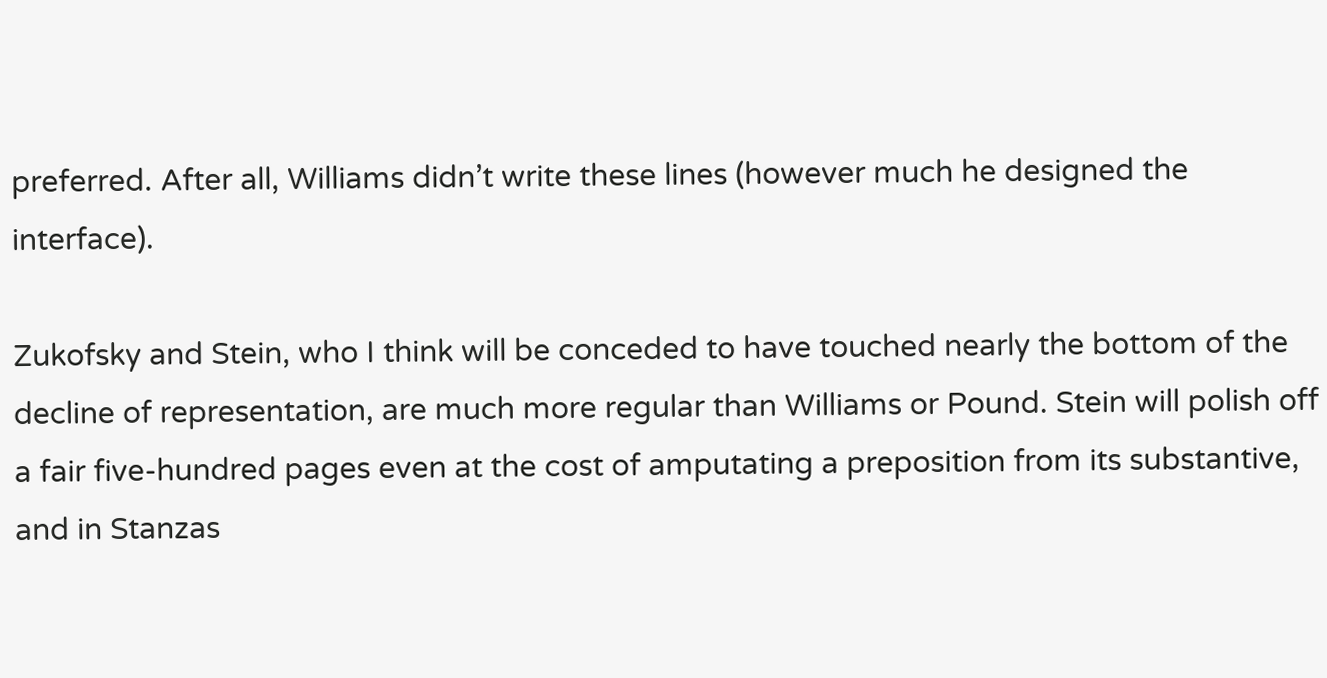preferred. After all, Williams didn’t write these lines (however much he designed the interface).

Zukofsky and Stein, who I think will be conceded to have touched nearly the bottom of the decline of representation, are much more regular than Williams or Pound. Stein will polish off a fair five-hundred pages even at the cost of amputating a preposition from its substantive, and in Stanzas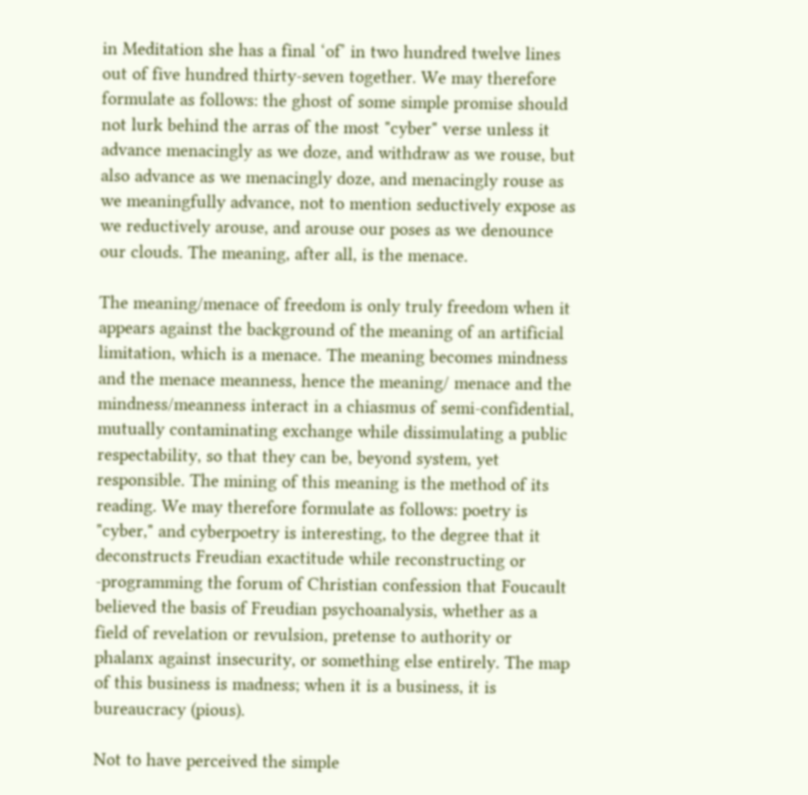in Meditation she has a final ‘of’ in two hundred twelve lines out of five hundred thirty-seven together. We may therefore formulate as follows: the ghost of some simple promise should not lurk behind the arras of the most "cyber" verse unless it advance menacingly as we doze, and withdraw as we rouse, but also advance as we menacingly doze, and menacingly rouse as we meaningfully advance, not to mention seductively expose as we reductively arouse, and arouse our poses as we denounce our clouds. The meaning, after all, is the menace.

The meaning/menace of freedom is only truly freedom when it appears against the background of the meaning of an artificial limitation, which is a menace. The meaning becomes mindness and the menace meanness, hence the meaning/ menace and the mindness/meanness interact in a chiasmus of semi-confidential, mutually contaminating exchange while dissimulating a public respectability, so that they can be, beyond system, yet responsible. The mining of this meaning is the method of its reading. We may therefore formulate as follows: poetry is "cyber," and cyberpoetry is interesting, to the degree that it deconstructs Freudian exactitude while reconstructing or -programming the forum of Christian confession that Foucault believed the basis of Freudian psychoanalysis, whether as a field of revelation or revulsion, pretense to authority or phalanx against insecurity, or something else entirely. The map of this business is madness; when it is a business, it is bureaucracy (pious).

Not to have perceived the simple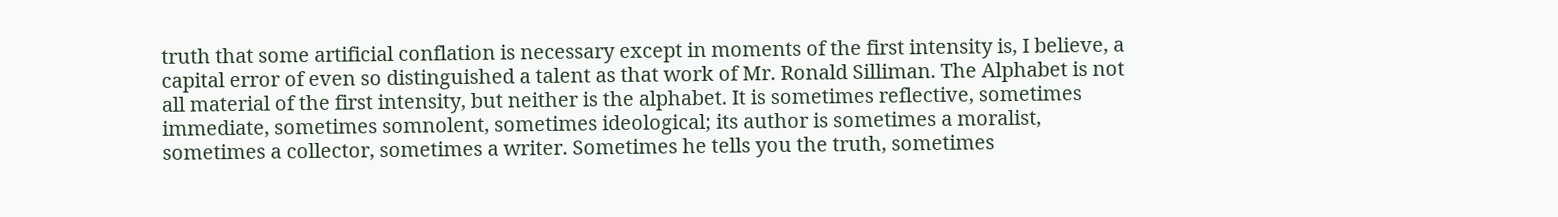truth that some artificial conflation is necessary except in moments of the first intensity is, I believe, a capital error of even so distinguished a talent as that work of Mr. Ronald Silliman. The Alphabet is not all material of the first intensity, but neither is the alphabet. It is sometimes reflective, sometimes immediate, sometimes somnolent, sometimes ideological; its author is sometimes a moralist, sometimes a collector, sometimes a writer. Sometimes he tells you the truth, sometimes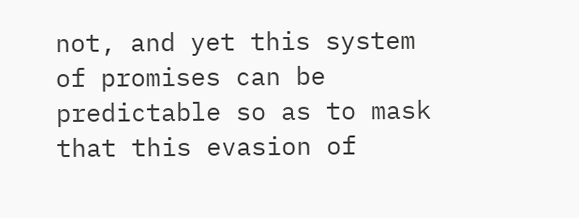not, and yet this system of promises can be predictable so as to mask that this evasion of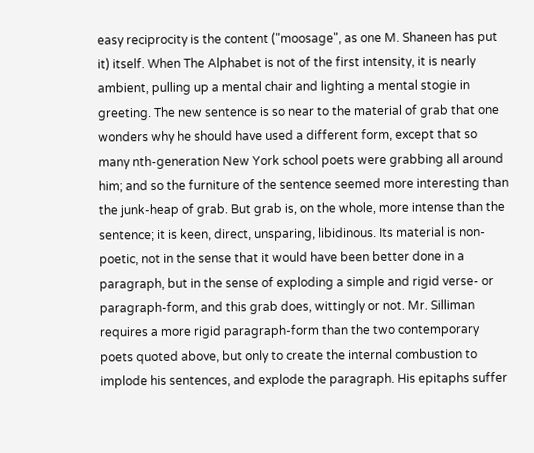easy reciprocity is the content ("moosage", as one M. Shaneen has put it) itself. When The Alphabet is not of the first intensity, it is nearly ambient, pulling up a mental chair and lighting a mental stogie in greeting. The new sentence is so near to the material of grab that one wonders why he should have used a different form, except that so many nth-generation New York school poets were grabbing all around him; and so the furniture of the sentence seemed more interesting than the junk-heap of grab. But grab is, on the whole, more intense than the sentence; it is keen, direct, unsparing, libidinous. Its material is non-poetic, not in the sense that it would have been better done in a paragraph, but in the sense of exploding a simple and rigid verse- or paragraph-form, and this grab does, wittingly or not. Mr. Silliman requires a more rigid paragraph-form than the two contemporary poets quoted above, but only to create the internal combustion to implode his sentences, and explode the paragraph. His epitaphs suffer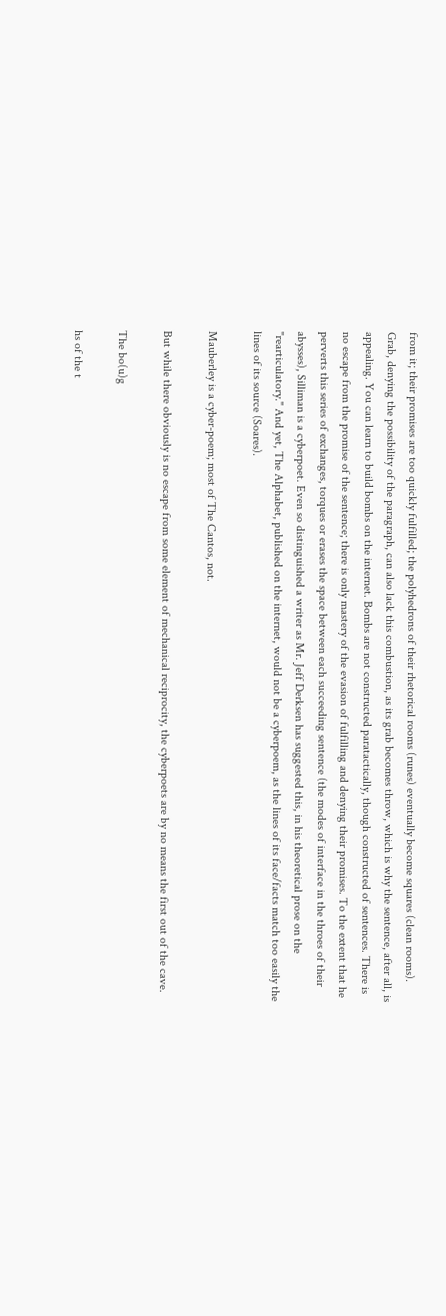from it; their promises are too quickly fulfilled; the polyhedrons of their rhetorical rooms (runes) eventually become squares (clean rooms). Grab, denying the possibility of the paragraph, can also lack this combustion, as its grab becomes throw, which is why the sentence, after all, is appealing. You can learn to build bombs on the internet. Bombs are not constructed paratactically, though constructed of sentences. There is no escape from the promise of the sentence; there is only mastery of the evasion of fulfilling and denying their promises. To the extent that he perverts this series of exchanges, torques or erases the space between each succeeding sentence (the modes of interface in the throes of their abysses), Silliman is a cyberpoet. Even so distinguished a writer as Mr. Jeff Derksen has suggested this, in his theoretical prose on the "rearticulatory." And yet, The Alphabet, published on the internet, would not be a cyberpoem, as the lines of its face/facts match too easily the lines of its source (Soares).

Mauberley is a cyber-poem; most of The Cantos, not.

But while there obviously is no escape from some element of mechanical reciprocity, the cyberpoets are by no means the first out of the cave.

The bo(u)g

hs of the t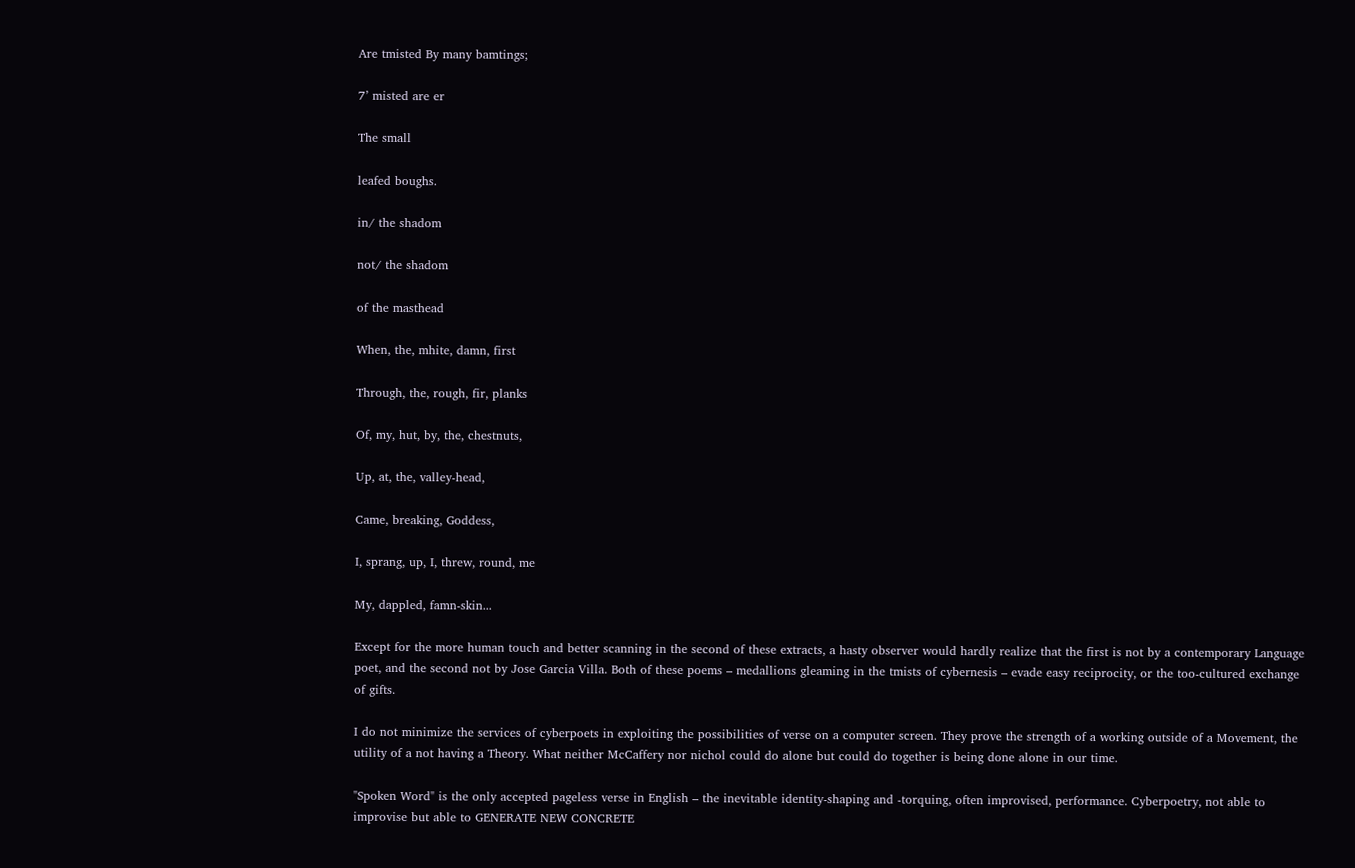Are tmisted By many bamtings;

7’ misted are er

The small

leafed boughs.

in/ the shadom

not/ the shadom

of the masthead

When, the, mhite, damn, first

Through, the, rough, fir, planks

Of, my, hut, by, the, chestnuts,

Up, at, the, valley-head,

Came, breaking, Goddess,

I, sprang, up, I, threw, round, me

My, dappled, famn-skin...

Except for the more human touch and better scanning in the second of these extracts, a hasty observer would hardly realize that the first is not by a contemporary Language poet, and the second not by Jose Garcia Villa. Both of these poems – medallions gleaming in the tmists of cybernesis – evade easy reciprocity, or the too-cultured exchange of gifts.

I do not minimize the services of cyberpoets in exploiting the possibilities of verse on a computer screen. They prove the strength of a working outside of a Movement, the utility of a not having a Theory. What neither McCaffery nor nichol could do alone but could do together is being done alone in our time.

"Spoken Word" is the only accepted pageless verse in English – the inevitable identity-shaping and -torquing, often improvised, performance. Cyberpoetry, not able to improvise but able to GENERATE NEW CONCRETE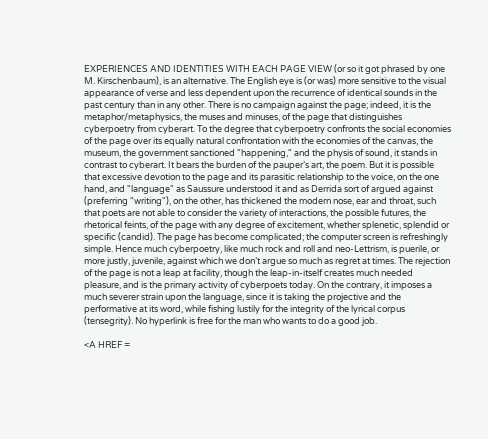EXPERIENCES AND IDENTITIES WITH EACH PAGE VIEW (or so it got phrased by one M. Kirschenbaum), is an alternative. The English eye is (or was) more sensitive to the visual appearance of verse and less dependent upon the recurrence of identical sounds in the past century than in any other. There is no campaign against the page; indeed, it is the metaphor/metaphysics, the muses and minuses, of the page that distinguishes cyberpoetry from cyberart. To the degree that cyberpoetry confronts the social economies of the page over its equally natural confrontation with the economies of the canvas, the museum, the government sanctioned "happening," and the physis of sound, it stands in contrast to cyberart. It bears the burden of the pauper’s art, the poem. But it is possible that excessive devotion to the page and its parasitic relationship to the voice, on the one hand, and "language" as Saussure understood it and as Derrida sort of argued against (preferring "writing"), on the other, has thickened the modern nose, ear and throat, such that poets are not able to consider the variety of interactions, the possible futures, the rhetorical feints, of the page with any degree of excitement, whether splenetic, splendid or specific (candid). The page has become complicated; the computer screen is refreshingly simple. Hence much cyberpoetry, like much rock and roll and neo-Lettrism, is puerile, or more justly, juvenile, against which we don’t argue so much as regret at times. The rejection of the page is not a leap at facility, though the leap-in-itself creates much needed pleasure, and is the primary activity of cyberpoets today. On the contrary, it imposes a much severer strain upon the language, since it is taking the projective and the performative at its word, while fishing lustily for the integrity of the lyrical corpus (tensegrity). No hyperlink is free for the man who wants to do a good job.

<A HREF =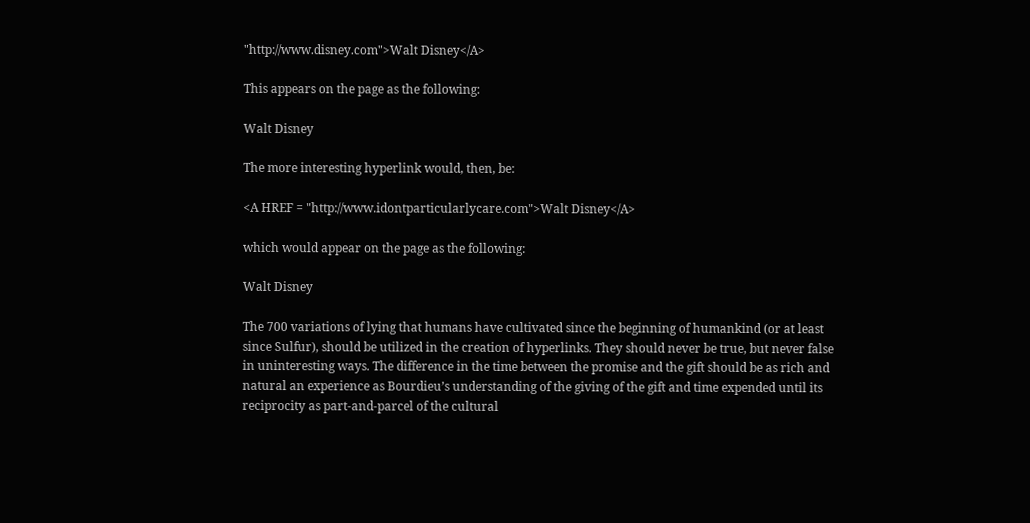"http://www.disney.com">Walt Disney</A>

This appears on the page as the following:

Walt Disney

The more interesting hyperlink would, then, be:

<A HREF = "http://www.idontparticularlycare.com">Walt Disney</A>

which would appear on the page as the following:

Walt Disney

The 700 variations of lying that humans have cultivated since the beginning of humankind (or at least since Sulfur), should be utilized in the creation of hyperlinks. They should never be true, but never false in uninteresting ways. The difference in the time between the promise and the gift should be as rich and natural an experience as Bourdieu’s understanding of the giving of the gift and time expended until its reciprocity as part-and-parcel of the cultural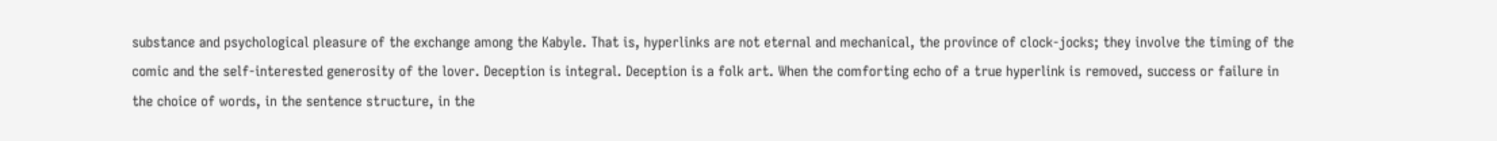substance and psychological pleasure of the exchange among the Kabyle. That is, hyperlinks are not eternal and mechanical, the province of clock-jocks; they involve the timing of the comic and the self-interested generosity of the lover. Deception is integral. Deception is a folk art. When the comforting echo of a true hyperlink is removed, success or failure in the choice of words, in the sentence structure, in the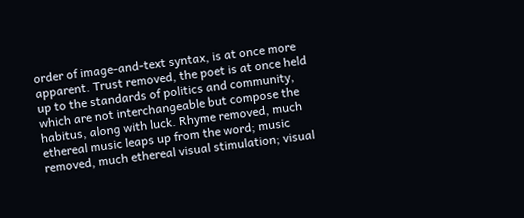order of image-and-text syntax, is at once more apparent. Trust removed, the poet is at once held up to the standards of politics and community, which are not interchangeable but compose the habitus, along with luck. Rhyme removed, much ethereal music leaps up from the word; music removed, much ethereal visual stimulation; visual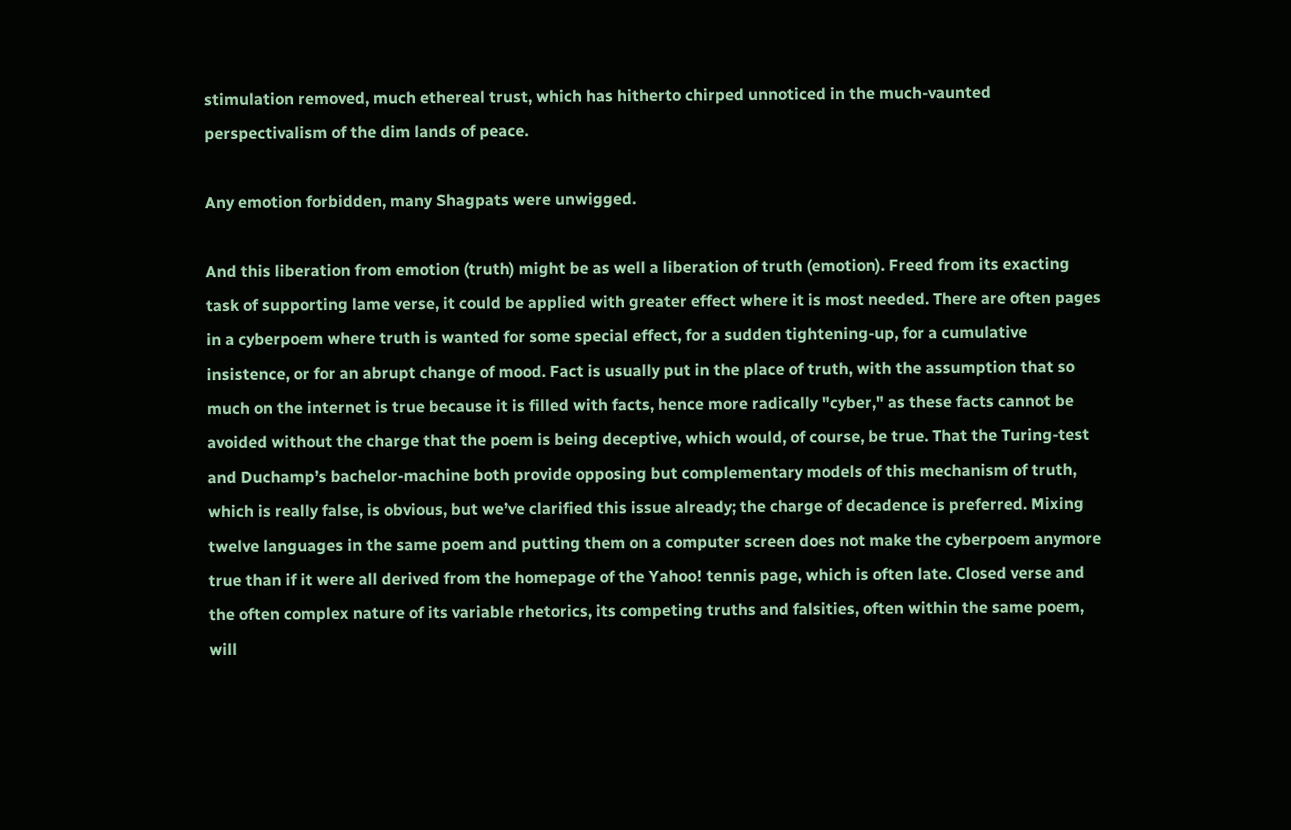stimulation removed, much ethereal trust, which has hitherto chirped unnoticed in the much-vaunted perspectivalism of the dim lands of peace.

Any emotion forbidden, many Shagpats were unwigged.

And this liberation from emotion (truth) might be as well a liberation of truth (emotion). Freed from its exacting task of supporting lame verse, it could be applied with greater effect where it is most needed. There are often pages in a cyberpoem where truth is wanted for some special effect, for a sudden tightening-up, for a cumulative insistence, or for an abrupt change of mood. Fact is usually put in the place of truth, with the assumption that so much on the internet is true because it is filled with facts, hence more radically "cyber," as these facts cannot be avoided without the charge that the poem is being deceptive, which would, of course, be true. That the Turing-test and Duchamp’s bachelor-machine both provide opposing but complementary models of this mechanism of truth, which is really false, is obvious, but we’ve clarified this issue already; the charge of decadence is preferred. Mixing twelve languages in the same poem and putting them on a computer screen does not make the cyberpoem anymore true than if it were all derived from the homepage of the Yahoo! tennis page, which is often late. Closed verse and the often complex nature of its variable rhetorics, its competing truths and falsities, often within the same poem, will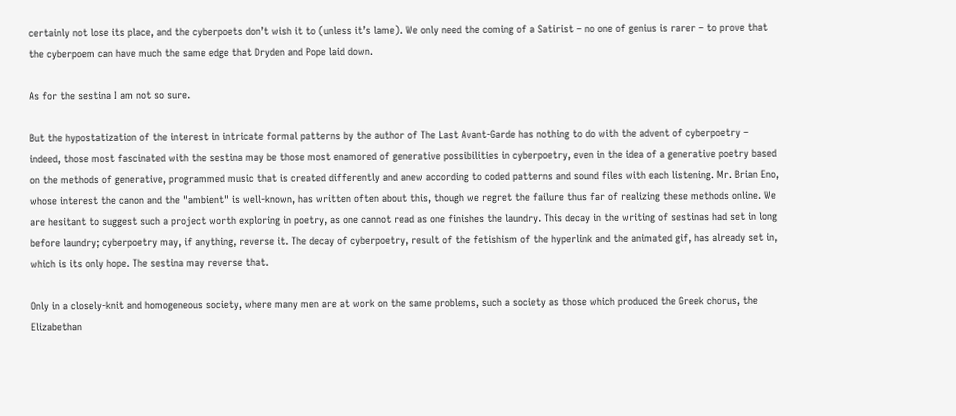certainly not lose its place, and the cyberpoets don’t wish it to (unless it’s lame). We only need the coming of a Satirist – no one of genius is rarer – to prove that the cyberpoem can have much the same edge that Dryden and Pope laid down.

As for the sestina I am not so sure.

But the hypostatization of the interest in intricate formal patterns by the author of The Last Avant-Garde has nothing to do with the advent of cyberpoetry – indeed, those most fascinated with the sestina may be those most enamored of generative possibilities in cyberpoetry, even in the idea of a generative poetry based on the methods of generative, programmed music that is created differently and anew according to coded patterns and sound files with each listening. Mr. Brian Eno, whose interest the canon and the "ambient" is well-known, has written often about this, though we regret the failure thus far of realizing these methods online. We are hesitant to suggest such a project worth exploring in poetry, as one cannot read as one finishes the laundry. This decay in the writing of sestinas had set in long before laundry; cyberpoetry may, if anything, reverse it. The decay of cyberpoetry, result of the fetishism of the hyperlink and the animated gif, has already set in, which is its only hope. The sestina may reverse that.

Only in a closely-knit and homogeneous society, where many men are at work on the same problems, such a society as those which produced the Greek chorus, the Elizabethan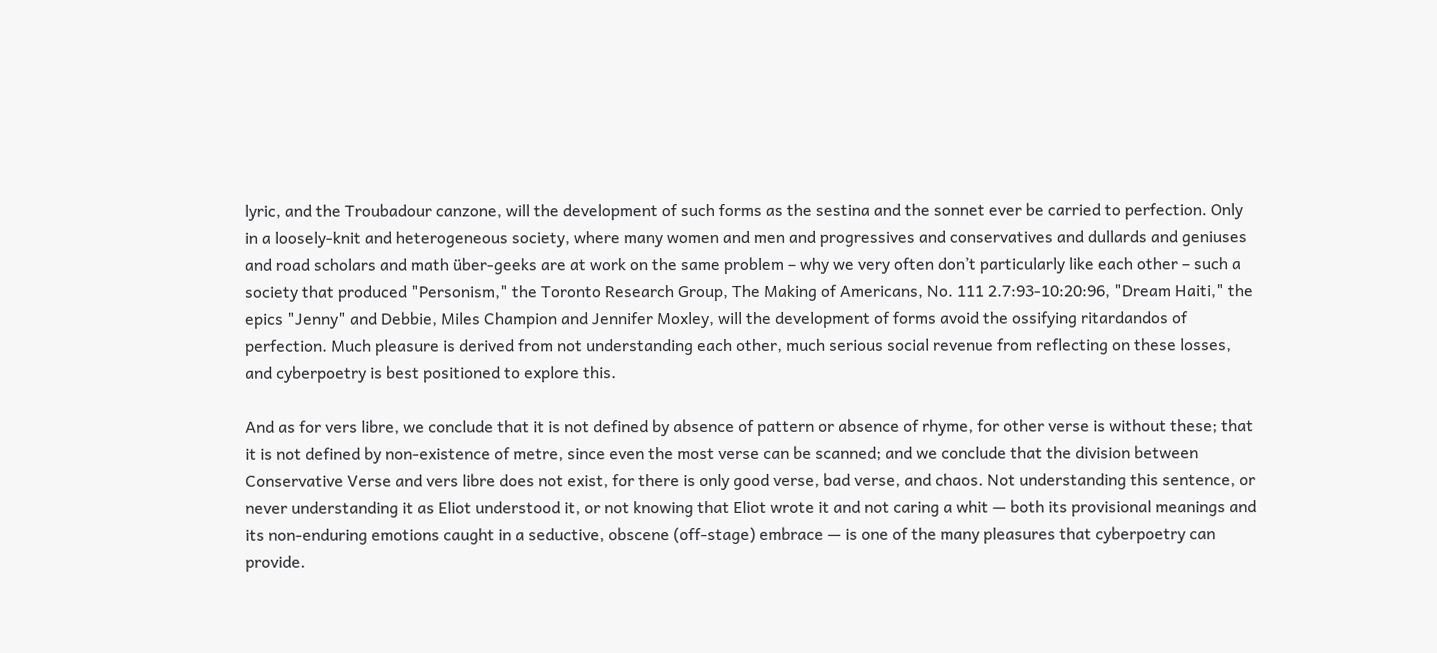lyric, and the Troubadour canzone, will the development of such forms as the sestina and the sonnet ever be carried to perfection. Only in a loosely-knit and heterogeneous society, where many women and men and progressives and conservatives and dullards and geniuses and road scholars and math über-geeks are at work on the same problem – why we very often don’t particularly like each other – such a society that produced "Personism," the Toronto Research Group, The Making of Americans, No. 111 2.7:93-10:20:96, "Dream Haiti," the epics "Jenny" and Debbie, Miles Champion and Jennifer Moxley, will the development of forms avoid the ossifying ritardandos of perfection. Much pleasure is derived from not understanding each other, much serious social revenue from reflecting on these losses, and cyberpoetry is best positioned to explore this.

And as for vers libre, we conclude that it is not defined by absence of pattern or absence of rhyme, for other verse is without these; that it is not defined by non-existence of metre, since even the most verse can be scanned; and we conclude that the division between Conservative Verse and vers libre does not exist, for there is only good verse, bad verse, and chaos. Not understanding this sentence, or never understanding it as Eliot understood it, or not knowing that Eliot wrote it and not caring a whit — both its provisional meanings and its non-enduring emotions caught in a seductive, obscene (off-stage) embrace — is one of the many pleasures that cyberpoetry can provide.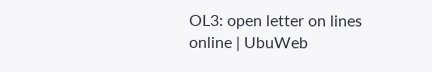OL3: open letter on lines online | UbuWeb